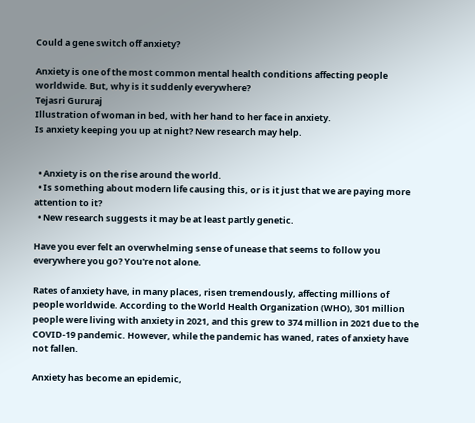Could a gene switch off anxiety?

Anxiety is one of the most common mental health conditions affecting people worldwide. But, why is it suddenly everywhere?
Tejasri Gururaj
Illustration of woman in bed, with her hand to her face in anxiety.
Is anxiety keeping you up at night? New research may help.


  • Anxiety is on the rise around the world.
  • Is something about modern life causing this, or is it just that we are paying more attention to it?
  • New research suggests it may be at least partly genetic.

Have you ever felt an overwhelming sense of unease that seems to follow you everywhere you go? You're not alone.

Rates of anxiety have, in many places, risen tremendously, affecting millions of people worldwide. According to the World Health Organization (WHO), 301 million people were living with anxiety in 2021, and this grew to 374 million in 2021 due to the COVID-19 pandemic. However, while the pandemic has waned, rates of anxiety have not fallen.

Anxiety has become an epidemic,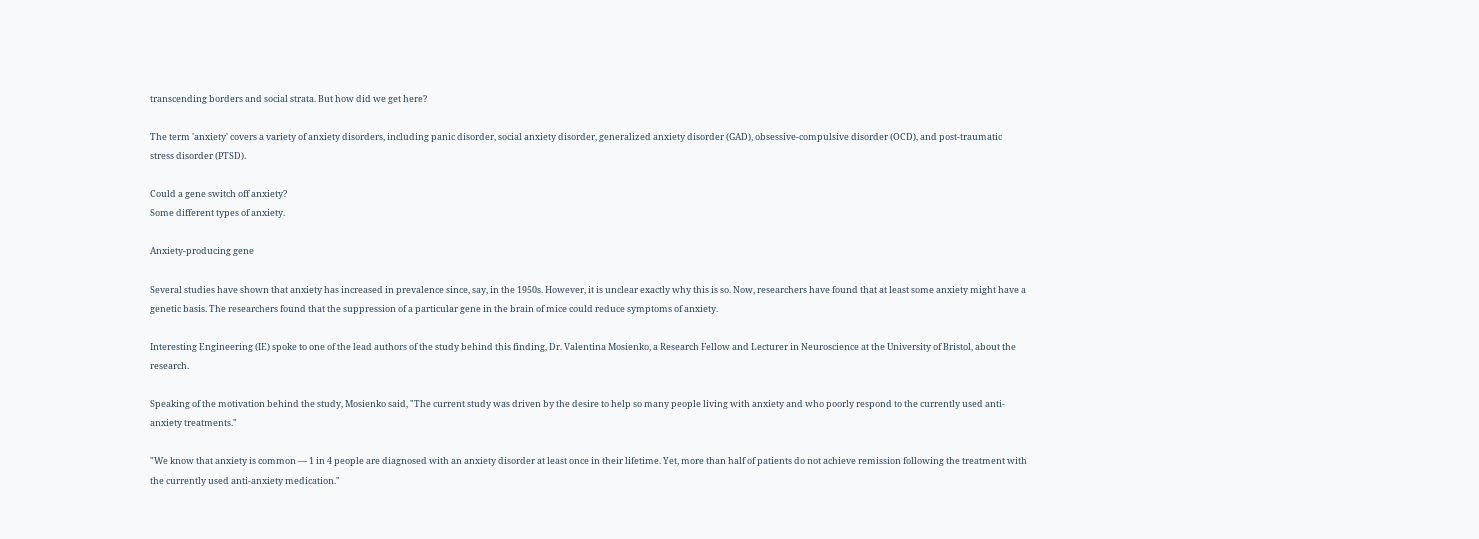transcending borders and social strata. But how did we get here?

The term 'anxiety' covers a variety of anxiety disorders, including panic disorder, social anxiety disorder, generalized anxiety disorder (GAD), obsessive-compulsive disorder (OCD), and post-traumatic stress disorder (PTSD).

Could a gene switch off anxiety?
Some different types of anxiety.

Anxiety-producing gene

Several studies have shown that anxiety has increased in prevalence since, say, in the 1950s. However, it is unclear exactly why this is so. Now, researchers have found that at least some anxiety might have a genetic basis. The researchers found that the suppression of a particular gene in the brain of mice could reduce symptoms of anxiety.

Interesting Engineering (IE) spoke to one of the lead authors of the study behind this finding, Dr. Valentina Mosienko, a Research Fellow and Lecturer in Neuroscience at the University of Bristol, about the research.

Speaking of the motivation behind the study, Mosienko said, "The current study was driven by the desire to help so many people living with anxiety and who poorly respond to the currently used anti-anxiety treatments."

"We know that anxiety is common — 1 in 4 people are diagnosed with an anxiety disorder at least once in their lifetime. Yet, more than half of patients do not achieve remission following the treatment with the currently used anti-anxiety medication."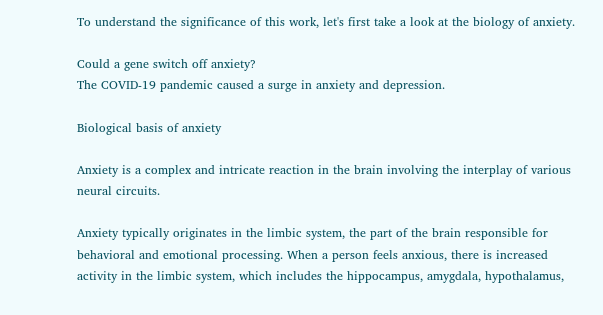To understand the significance of this work, let's first take a look at the biology of anxiety.

Could a gene switch off anxiety?
The COVID-19 pandemic caused a surge in anxiety and depression.

Biological basis of anxiety

Anxiety is a complex and intricate reaction in the brain involving the interplay of various neural circuits.

Anxiety typically originates in the limbic system, the part of the brain responsible for behavioral and emotional processing. When a person feels anxious, there is increased activity in the limbic system, which includes the hippocampus, amygdala, hypothalamus,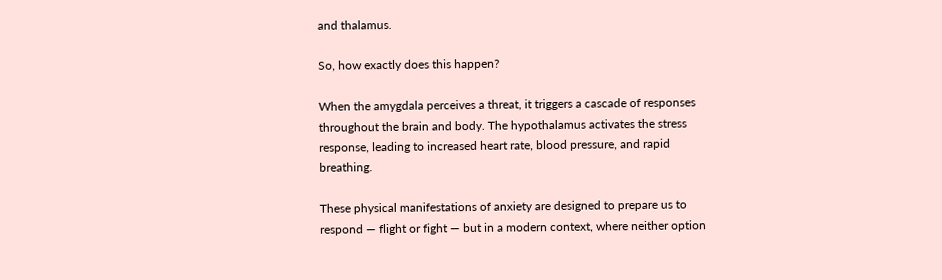and thalamus.

So, how exactly does this happen?

When the amygdala perceives a threat, it triggers a cascade of responses throughout the brain and body. The hypothalamus activates the stress response, leading to increased heart rate, blood pressure, and rapid breathing.

These physical manifestations of anxiety are designed to prepare us to respond — flight or fight — but in a modern context, where neither option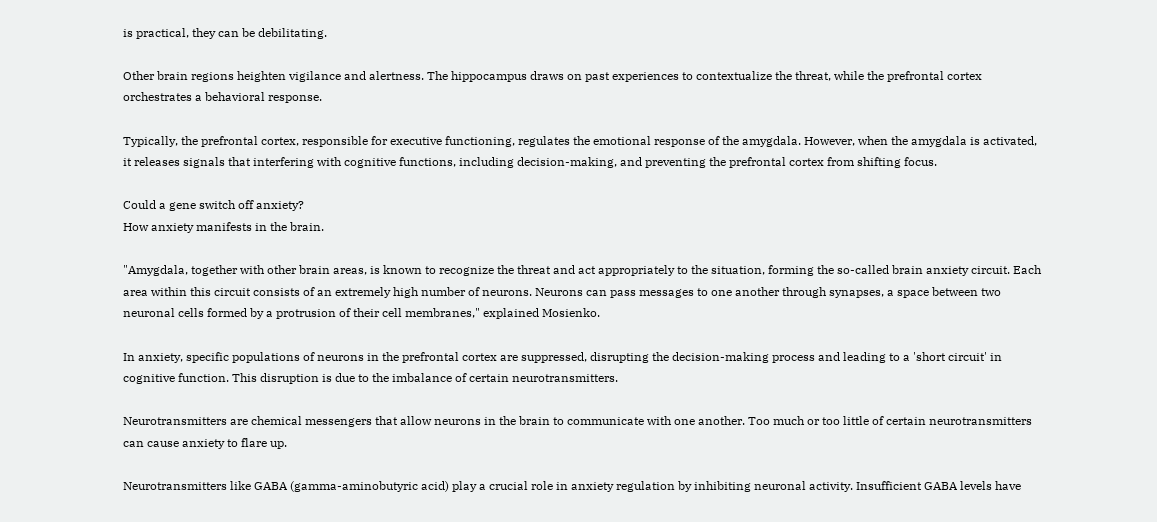is practical, they can be debilitating.

Other brain regions heighten vigilance and alertness. The hippocampus draws on past experiences to contextualize the threat, while the prefrontal cortex orchestrates a behavioral response.

Typically, the prefrontal cortex, responsible for executive functioning, regulates the emotional response of the amygdala. However, when the amygdala is activated, it releases signals that interfering with cognitive functions, including decision-making, and preventing the prefrontal cortex from shifting focus.

Could a gene switch off anxiety?
How anxiety manifests in the brain.

"Amygdala, together with other brain areas, is known to recognize the threat and act appropriately to the situation, forming the so-called brain anxiety circuit. Each area within this circuit consists of an extremely high number of neurons. Neurons can pass messages to one another through synapses, a space between two neuronal cells formed by a protrusion of their cell membranes," explained Mosienko.

In anxiety, specific populations of neurons in the prefrontal cortex are suppressed, disrupting the decision-making process and leading to a 'short circuit' in cognitive function. This disruption is due to the imbalance of certain neurotransmitters.

Neurotransmitters are chemical messengers that allow neurons in the brain to communicate with one another. Too much or too little of certain neurotransmitters can cause anxiety to flare up.

Neurotransmitters like GABA (gamma-aminobutyric acid) play a crucial role in anxiety regulation by inhibiting neuronal activity. Insufficient GABA levels have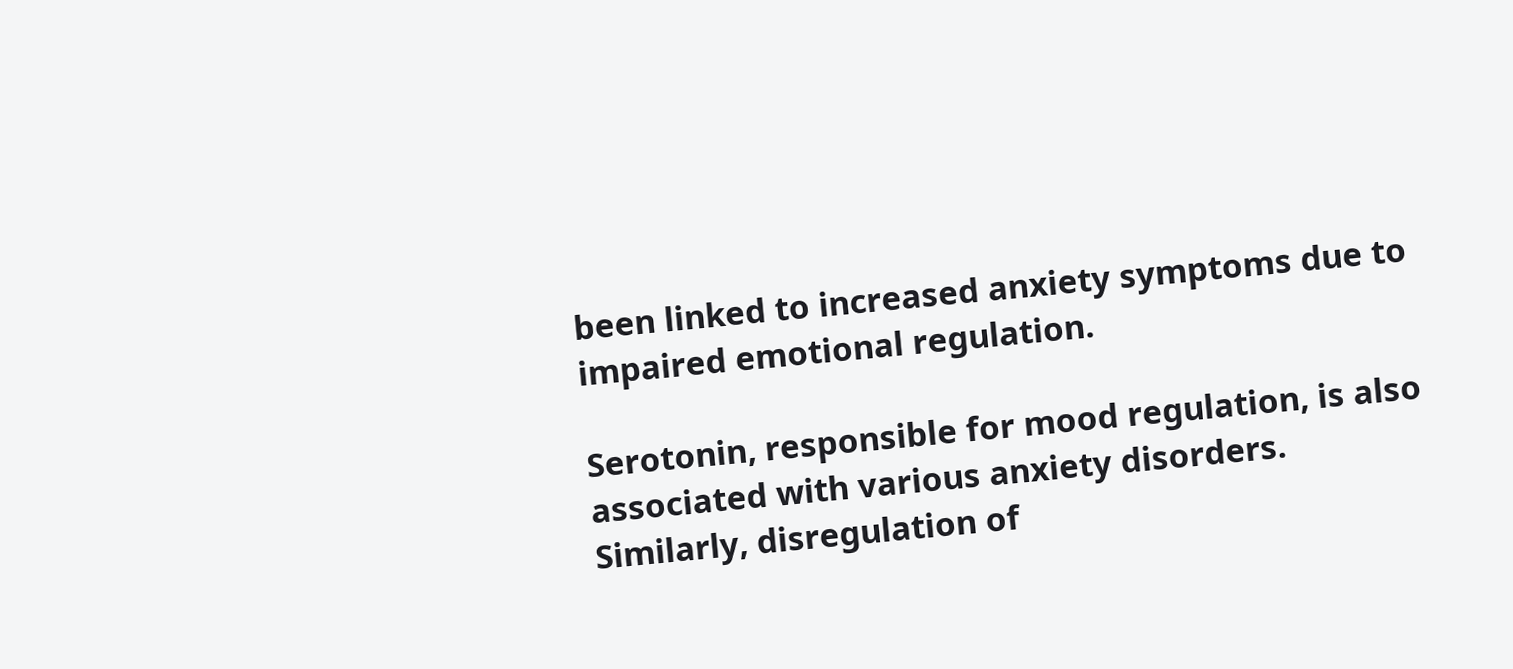been linked to increased anxiety symptoms due to impaired emotional regulation.

Serotonin, responsible for mood regulation, is also associated with various anxiety disorders. Similarly, disregulation of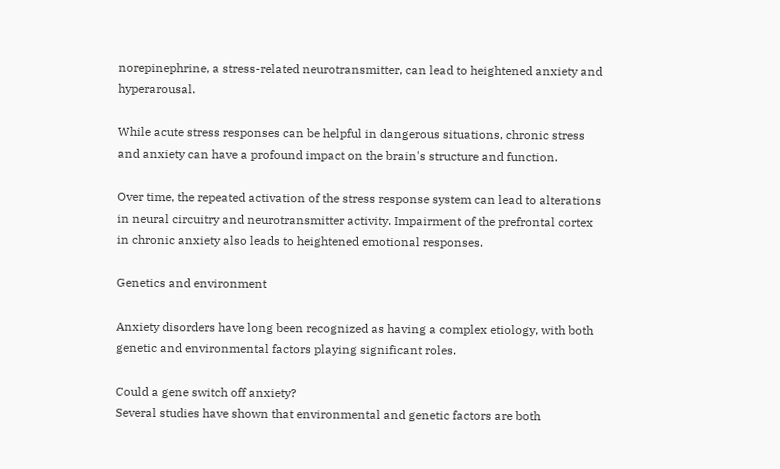norepinephrine, a stress-related neurotransmitter, can lead to heightened anxiety and hyperarousal.

While acute stress responses can be helpful in dangerous situations, chronic stress and anxiety can have a profound impact on the brain's structure and function.

Over time, the repeated activation of the stress response system can lead to alterations in neural circuitry and neurotransmitter activity. Impairment of the prefrontal cortex in chronic anxiety also leads to heightened emotional responses.

Genetics and environment

Anxiety disorders have long been recognized as having a complex etiology, with both genetic and environmental factors playing significant roles.

Could a gene switch off anxiety?
Several studies have shown that environmental and genetic factors are both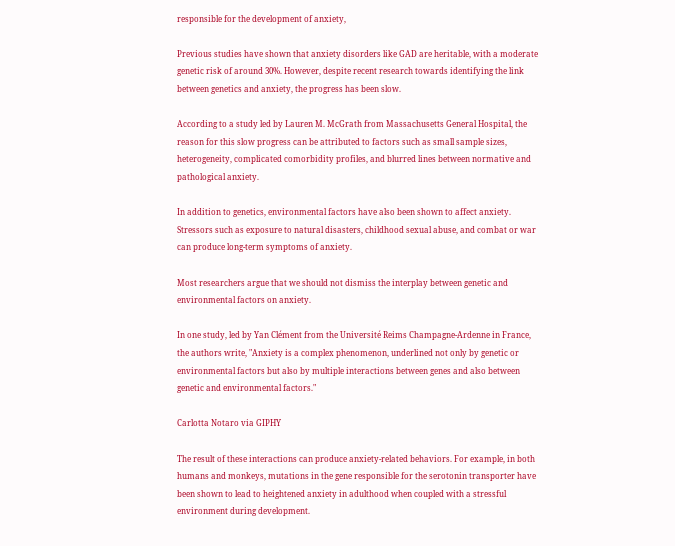responsible for the development of anxiety,

Previous studies have shown that anxiety disorders like GAD are heritable, with a moderate genetic risk of around 30%. However, despite recent research towards identifying the link between genetics and anxiety, the progress has been slow.

According to a study led by Lauren M. McGrath from Massachusetts General Hospital, the reason for this slow progress can be attributed to factors such as small sample sizes, heterogeneity, complicated comorbidity profiles, and blurred lines between normative and pathological anxiety.

In addition to genetics, environmental factors have also been shown to affect anxiety. Stressors such as exposure to natural disasters, childhood sexual abuse, and combat or war can produce long-term symptoms of anxiety.

Most researchers argue that we should not dismiss the interplay between genetic and environmental factors on anxiety.

In one study, led by Yan Clément from the Université Reims Champagne-Ardenne in France, the authors write, "Anxiety is a complex phenomenon, underlined not only by genetic or environmental factors but also by multiple interactions between genes and also between genetic and environmental factors."

Carlotta Notaro via GIPHY

The result of these interactions can produce anxiety-related behaviors. For example, in both humans and monkeys, mutations in the gene responsible for the serotonin transporter have been shown to lead to heightened anxiety in adulthood when coupled with a stressful environment during development.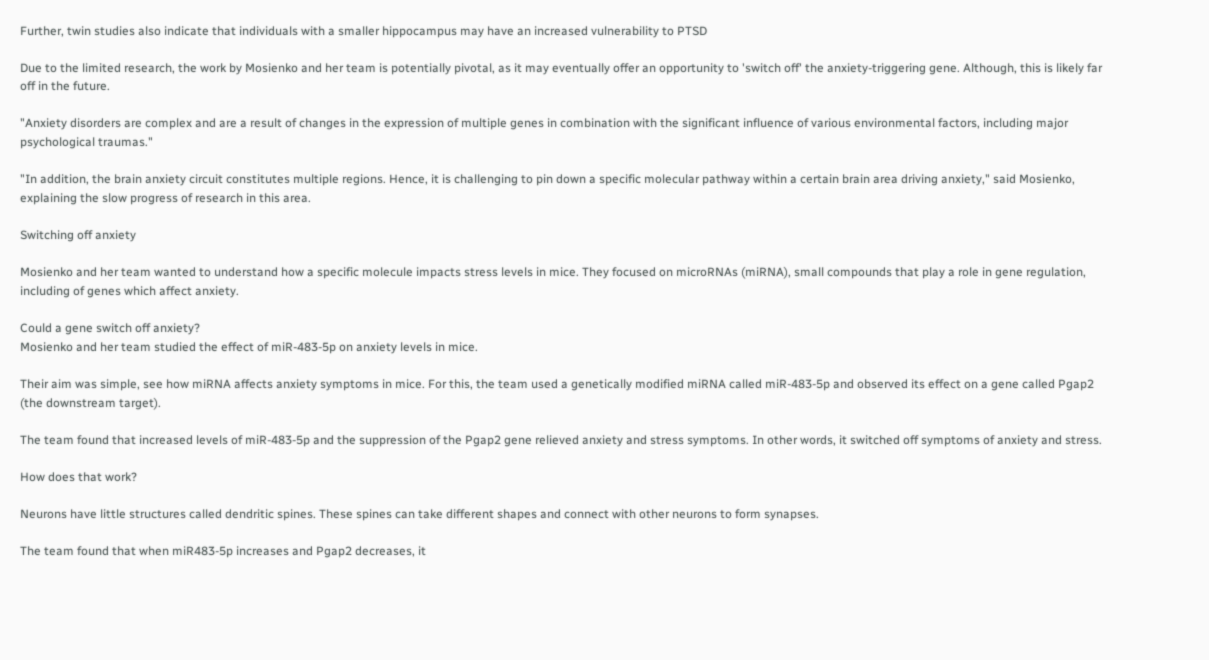Further, twin studies also indicate that individuals with a smaller hippocampus may have an increased vulnerability to PTSD

Due to the limited research, the work by Mosienko and her team is potentially pivotal, as it may eventually offer an opportunity to 'switch off' the anxiety-triggering gene. Although, this is likely far off in the future.

"Anxiety disorders are complex and are a result of changes in the expression of multiple genes in combination with the significant influence of various environmental factors, including major psychological traumas."

"In addition, the brain anxiety circuit constitutes multiple regions. Hence, it is challenging to pin down a specific molecular pathway within a certain brain area driving anxiety," said Mosienko, explaining the slow progress of research in this area.

Switching off anxiety

Mosienko and her team wanted to understand how a specific molecule impacts stress levels in mice. They focused on microRNAs (miRNA), small compounds that play a role in gene regulation, including of genes which affect anxiety.

Could a gene switch off anxiety?
Mosienko and her team studied the effect of miR-483-5p on anxiety levels in mice.

Their aim was simple, see how miRNA affects anxiety symptoms in mice. For this, the team used a genetically modified miRNA called miR-483-5p and observed its effect on a gene called Pgap2 (the downstream target).

The team found that increased levels of miR-483-5p and the suppression of the Pgap2 gene relieved anxiety and stress symptoms. In other words, it switched off symptoms of anxiety and stress.

How does that work?

Neurons have little structures called dendritic spines. These spines can take different shapes and connect with other neurons to form synapses.

The team found that when miR483-5p increases and Pgap2 decreases, it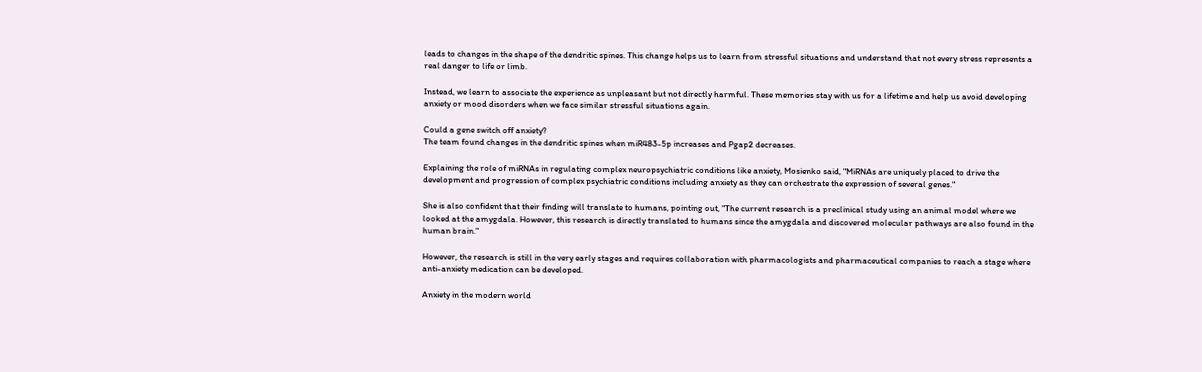leads to changes in the shape of the dendritic spines. This change helps us to learn from stressful situations and understand that not every stress represents a real danger to life or limb.

Instead, we learn to associate the experience as unpleasant but not directly harmful. These memories stay with us for a lifetime and help us avoid developing anxiety or mood disorders when we face similar stressful situations again.

Could a gene switch off anxiety?
The team found changes in the dendritic spines when miR483-5p increases and Pgap2 decreases.

Explaining the role of miRNAs in regulating complex neuropsychiatric conditions like anxiety, Mosienko said, "MiRNAs are uniquely placed to drive the development and progression of complex psychiatric conditions including anxiety as they can orchestrate the expression of several genes."

She is also confident that their finding will translate to humans, pointing out, "The current research is a preclinical study using an animal model where we looked at the amygdala. However, this research is directly translated to humans since the amygdala and discovered molecular pathways are also found in the human brain."

However, the research is still in the very early stages and requires collaboration with pharmacologists and pharmaceutical companies to reach a stage where anti-anxiety medication can be developed.

Anxiety in the modern world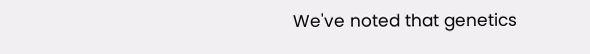We've noted that genetics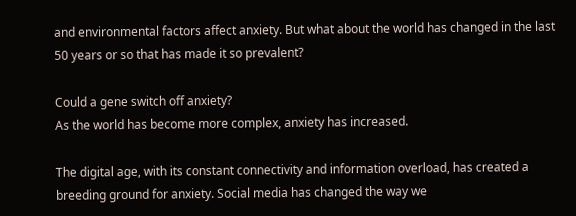and environmental factors affect anxiety. But what about the world has changed in the last 50 years or so that has made it so prevalent?

Could a gene switch off anxiety?
As the world has become more complex, anxiety has increased.

The digital age, with its constant connectivity and information overload, has created a breeding ground for anxiety. Social media has changed the way we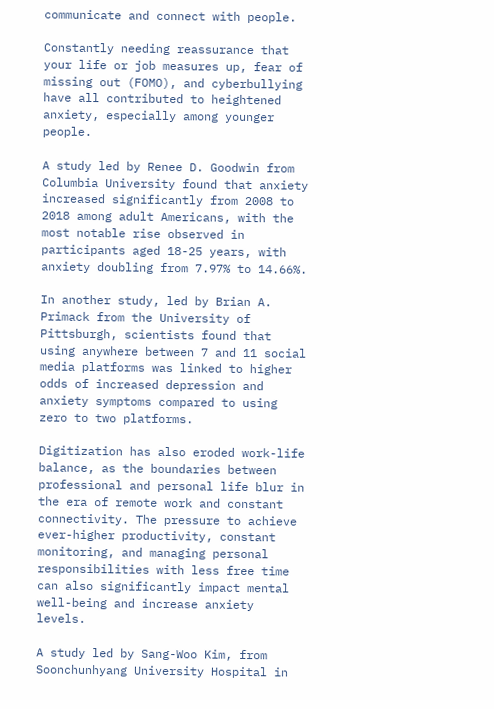communicate and connect with people.

Constantly needing reassurance that your life or job measures up, fear of missing out (FOMO), and cyberbullying have all contributed to heightened anxiety, especially among younger people.

A study led by Renee D. Goodwin from Columbia University found that anxiety increased significantly from 2008 to 2018 among adult Americans, with the most notable rise observed in participants aged 18-25 years, with anxiety doubling from 7.97% to 14.66%.

In another study, led by Brian A. Primack from the University of Pittsburgh, scientists found that using anywhere between 7 and 11 social media platforms was linked to higher odds of increased depression and anxiety symptoms compared to using zero to two platforms.

Digitization has also eroded work-life balance, as the boundaries between professional and personal life blur in the era of remote work and constant connectivity. The pressure to achieve ever-higher productivity, constant monitoring, and managing personal responsibilities with less free time can also significantly impact mental well-being and increase anxiety levels.

A study led by Sang-Woo Kim, from Soonchunhyang University Hospital in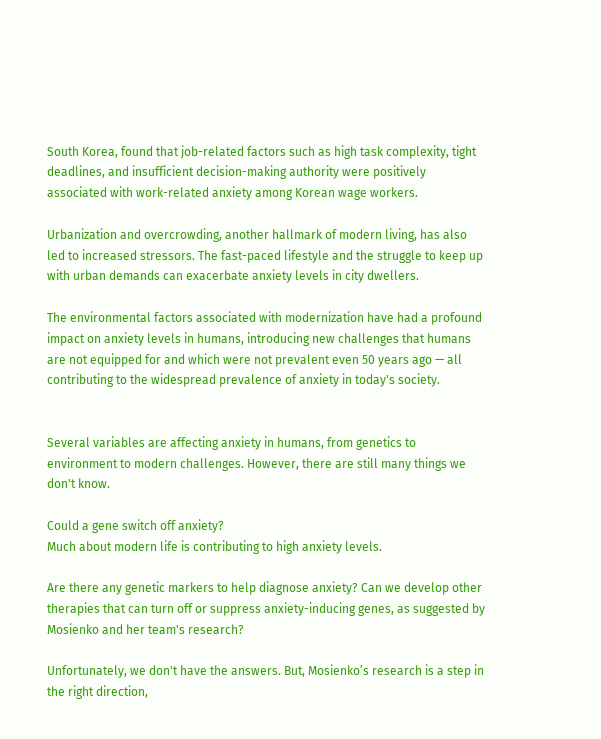South Korea, found that job-related factors such as high task complexity, tight deadlines, and insufficient decision-making authority were positively associated with work-related anxiety among Korean wage workers.

Urbanization and overcrowding, another hallmark of modern living, has also led to increased stressors. The fast-paced lifestyle and the struggle to keep up with urban demands can exacerbate anxiety levels in city dwellers.

The environmental factors associated with modernization have had a profound impact on anxiety levels in humans, introducing new challenges that humans are not equipped for and which were not prevalent even 50 years ago — all contributing to the widespread prevalence of anxiety in today's society.


Several variables are affecting anxiety in humans, from genetics to environment to modern challenges. However, there are still many things we don't know.

Could a gene switch off anxiety?
Much about modern life is contributing to high anxiety levels.

Are there any genetic markers to help diagnose anxiety? Can we develop other therapies that can turn off or suppress anxiety-inducing genes, as suggested by Mosienko and her team's research?

Unfortunately, we don't have the answers. But, Mosienko’s research is a step in the right direction,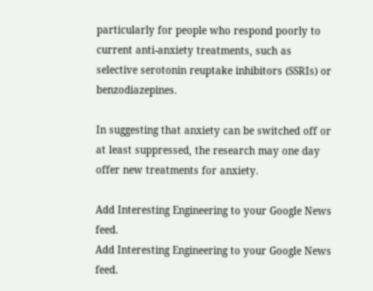particularly for people who respond poorly to current anti-anxiety treatments, such as selective serotonin reuptake inhibitors (SSRIs) or benzodiazepines.

In suggesting that anxiety can be switched off or at least suppressed, the research may one day offer new treatments for anxiety.

Add Interesting Engineering to your Google News feed.
Add Interesting Engineering to your Google News feed.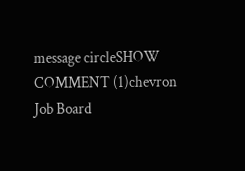message circleSHOW COMMENT (1)chevron
Job Board